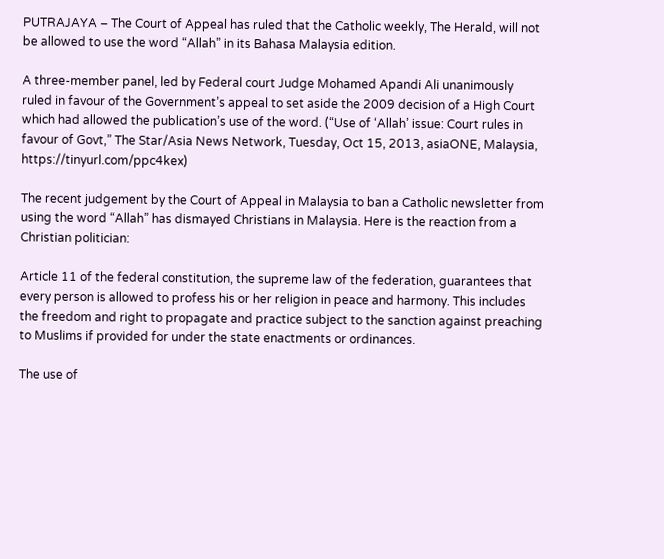PUTRAJAYA – The Court of Appeal has ruled that the Catholic weekly, The Herald, will not be allowed to use the word “Allah” in its Bahasa Malaysia edition.

A three-member panel, led by Federal court Judge Mohamed Apandi Ali unanimously ruled in favour of the Government’s appeal to set aside the 2009 decision of a High Court which had allowed the publication’s use of the word. (“Use of ‘Allah’ issue: Court rules in favour of Govt,” The Star/Asia News Network, Tuesday, Oct 15, 2013, asiaONE, Malaysia, https://tinyurl.com/ppc4kex)

The recent judgement by the Court of Appeal in Malaysia to ban a Catholic newsletter from using the word “Allah” has dismayed Christians in Malaysia. Here is the reaction from a Christian politician:

Article 11 of the federal constitution, the supreme law of the federation, guarantees that every person is allowed to profess his or her religion in peace and harmony. This includes the freedom and right to propagate and practice subject to the sanction against preaching to Muslims if provided for under the state enactments or ordinances.

The use of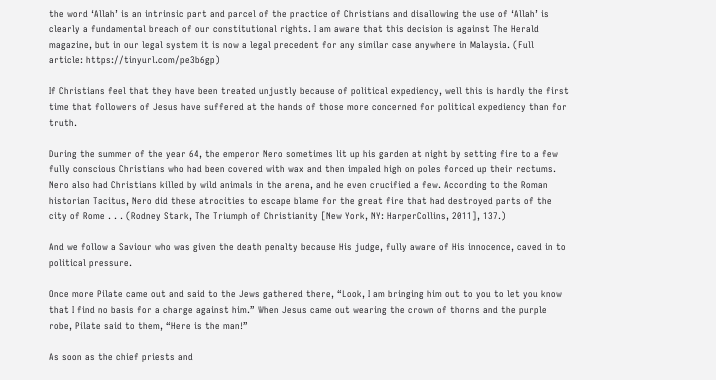the word ‘Allah’ is an intrinsic part and parcel of the practice of Christians and disallowing the use of ‘Allah’ is clearly a fundamental breach of our constitutional rights. I am aware that this decision is against The Herald magazine, but in our legal system it is now a legal precedent for any similar case anywhere in Malaysia. (Full article: https://tinyurl.com/pe3b6gp)

If Christians feel that they have been treated unjustly because of political expediency, well this is hardly the first time that followers of Jesus have suffered at the hands of those more concerned for political expediency than for truth.

During the summer of the year 64, the emperor Nero sometimes lit up his garden at night by setting fire to a few fully conscious Christians who had been covered with wax and then impaled high on poles forced up their rectums. Nero also had Christians killed by wild animals in the arena, and he even crucified a few. According to the Roman historian Tacitus, Nero did these atrocities to escape blame for the great fire that had destroyed parts of the city of Rome . . . (Rodney Stark, The Triumph of Christianity [New York, NY: HarperCollins, 2011], 137.)

And we follow a Saviour who was given the death penalty because His judge, fully aware of His innocence, caved in to political pressure.

Once more Pilate came out and said to the Jews gathered there, “Look, I am bringing him out to you to let you know that I find no basis for a charge against him.” When Jesus came out wearing the crown of thorns and the purple robe, Pilate said to them, “Here is the man!”

As soon as the chief priests and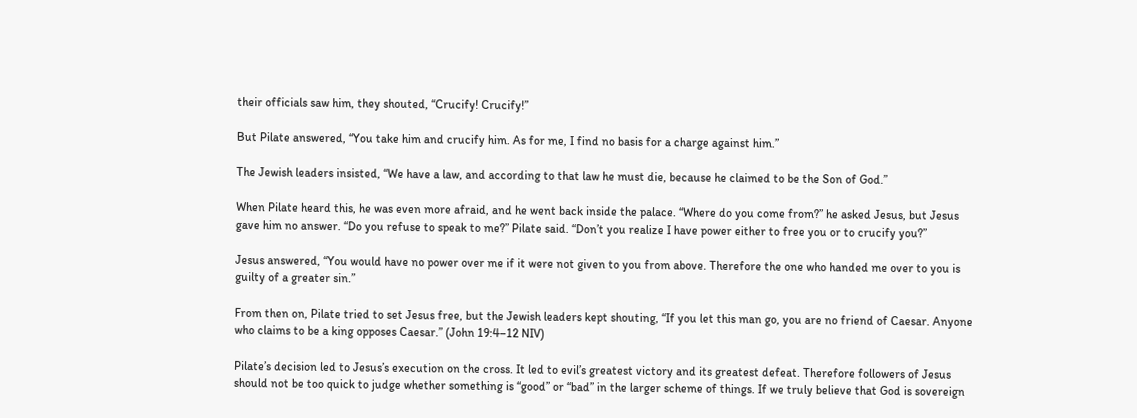their officials saw him, they shouted, “Crucify! Crucify!”

But Pilate answered, “You take him and crucify him. As for me, I find no basis for a charge against him.”

The Jewish leaders insisted, “We have a law, and according to that law he must die, because he claimed to be the Son of God.”

When Pilate heard this, he was even more afraid, and he went back inside the palace. “Where do you come from?” he asked Jesus, but Jesus gave him no answer. “Do you refuse to speak to me?” Pilate said. “Don’t you realize I have power either to free you or to crucify you?”

Jesus answered, “You would have no power over me if it were not given to you from above. Therefore the one who handed me over to you is guilty of a greater sin.”

From then on, Pilate tried to set Jesus free, but the Jewish leaders kept shouting, “If you let this man go, you are no friend of Caesar. Anyone who claims to be a king opposes Caesar.” (John 19:4–12 NIV)

Pilate’s decision led to Jesus’s execution on the cross. It led to evil’s greatest victory and its greatest defeat. Therefore followers of Jesus should not be too quick to judge whether something is “good” or “bad” in the larger scheme of things. If we truly believe that God is sovereign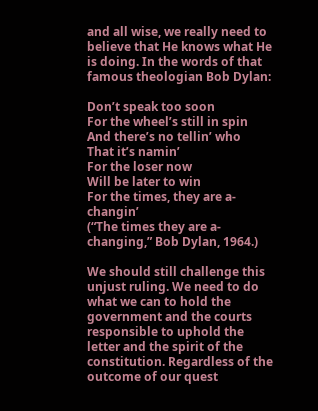and all wise, we really need to believe that He knows what He is doing. In the words of that famous theologian Bob Dylan:

Don’t speak too soon
For the wheel’s still in spin
And there’s no tellin’ who
That it’s namin’
For the loser now
Will be later to win
For the times, they are a-changin’
(“The times they are a-changing,” Bob Dylan, 1964.)

We should still challenge this unjust ruling. We need to do what we can to hold the government and the courts responsible to uphold the letter and the spirit of the constitution. Regardless of the outcome of our quest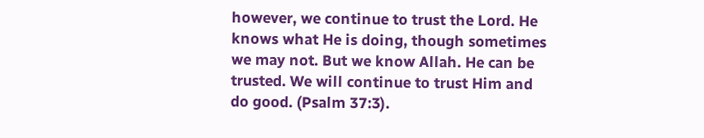however, we continue to trust the Lord. He knows what He is doing, though sometimes we may not. But we know Allah. He can be trusted. We will continue to trust Him and do good. (Psalm 37:3).